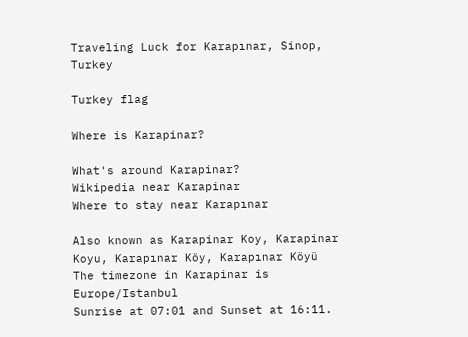Traveling Luck for Karapınar, Sinop, Turkey

Turkey flag

Where is Karapinar?

What's around Karapinar?
Wikipedia near Karapinar
Where to stay near Karapınar

Also known as Karapinar Koy, Karapinar Koyu, Karapınar Köy, Karapınar Köyü
The timezone in Karapinar is Europe/Istanbul
Sunrise at 07:01 and Sunset at 16:11.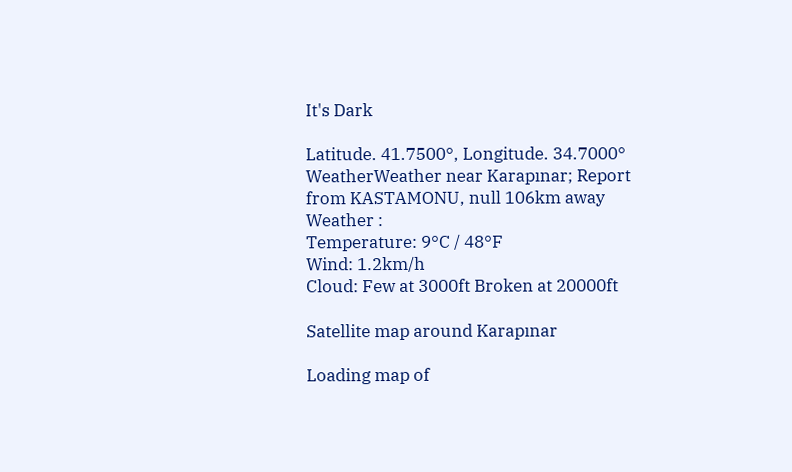It's Dark

Latitude. 41.7500°, Longitude. 34.7000°
WeatherWeather near Karapınar; Report from KASTAMONU, null 106km away
Weather :
Temperature: 9°C / 48°F
Wind: 1.2km/h
Cloud: Few at 3000ft Broken at 20000ft

Satellite map around Karapınar

Loading map of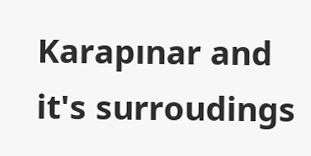Karapınar and it's surroudings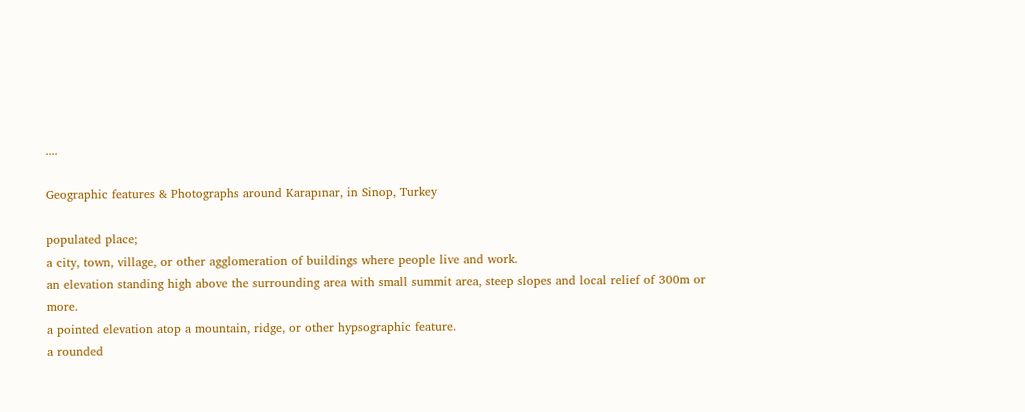....

Geographic features & Photographs around Karapınar, in Sinop, Turkey

populated place;
a city, town, village, or other agglomeration of buildings where people live and work.
an elevation standing high above the surrounding area with small summit area, steep slopes and local relief of 300m or more.
a pointed elevation atop a mountain, ridge, or other hypsographic feature.
a rounded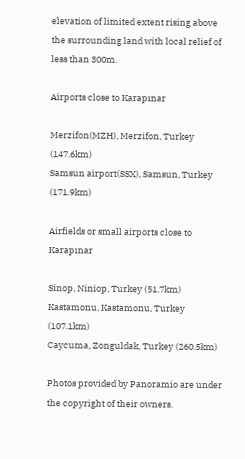elevation of limited extent rising above the surrounding land with local relief of less than 300m.

Airports close to Karapınar

Merzifon(MZH), Merzifon, Turkey (147.6km)
Samsun airport(SSX), Samsun, Turkey (171.9km)

Airfields or small airports close to Karapınar

Sinop, Niniop, Turkey (51.7km)
Kastamonu, Kastamonu, Turkey (107.1km)
Caycuma, Zonguldak, Turkey (260.5km)

Photos provided by Panoramio are under the copyright of their owners.